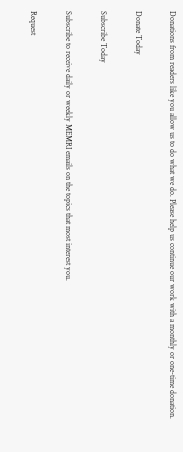Donations from readers like you allow us to do what we do. Please help us continue our work with a monthly or one-time donation.

Donate Today

Subscribe Today

Subscribe to receive daily or weekly MEMRI emails on the topics that most interest you.

Request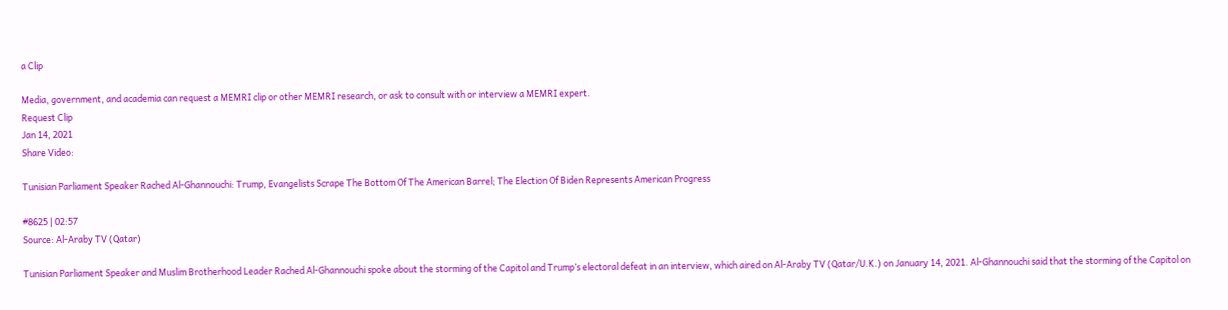a Clip

Media, government, and academia can request a MEMRI clip or other MEMRI research, or ask to consult with or interview a MEMRI expert.
Request Clip
Jan 14, 2021
Share Video:

Tunisian Parliament Speaker Rached Al-Ghannouchi: Trump, Evangelists Scrape The Bottom Of The American Barrel; The Election Of Biden Represents American Progress

#8625 | 02:57
Source: Al-Araby TV (Qatar)

Tunisian Parliament Speaker and Muslim Brotherhood Leader Rached Al-Ghannouchi spoke about the storming of the Capitol and Trump’s electoral defeat in an interview, which aired on Al-Araby TV (Qatar/U.K.) on January 14, 2021. Al-Ghannouchi said that the storming of the Capitol on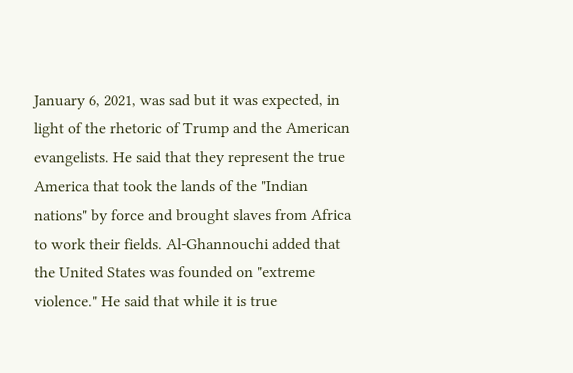January 6, 2021, was sad but it was expected, in light of the rhetoric of Trump and the American evangelists. He said that they represent the true America that took the lands of the "Indian nations" by force and brought slaves from Africa to work their fields. Al-Ghannouchi added that the United States was founded on "extreme violence." He said that while it is true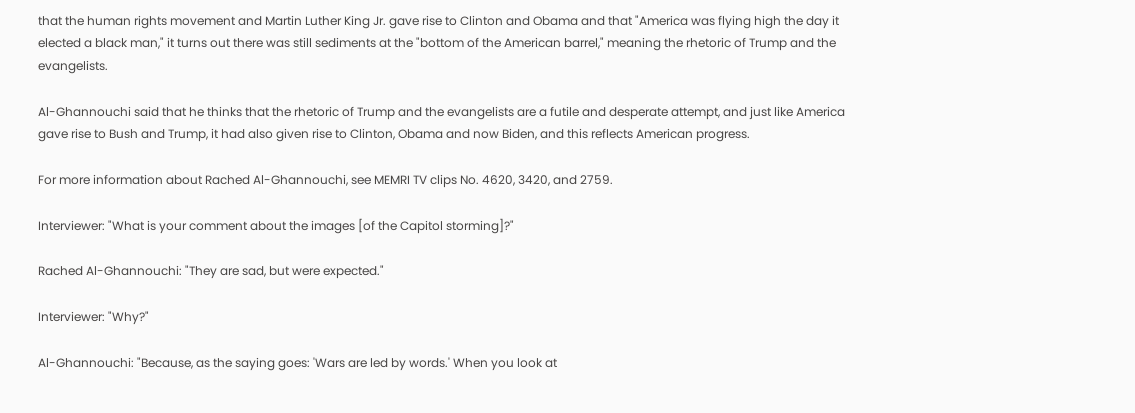that the human rights movement and Martin Luther King Jr. gave rise to Clinton and Obama and that "America was flying high the day it elected a black man," it turns out there was still sediments at the "bottom of the American barrel," meaning the rhetoric of Trump and the evangelists.

Al-Ghannouchi said that he thinks that the rhetoric of Trump and the evangelists are a futile and desperate attempt, and just like America gave rise to Bush and Trump, it had also given rise to Clinton, Obama and now Biden, and this reflects American progress.

For more information about Rached Al-Ghannouchi, see MEMRI TV clips No. 4620, 3420, and 2759.

Interviewer: "What is your comment about the images [of the Capitol storming]?"

Rached Al-Ghannouchi: "They are sad, but were expected."

Interviewer: "Why?"

Al-Ghannouchi: "Because, as the saying goes: 'Wars are led by words.' When you look at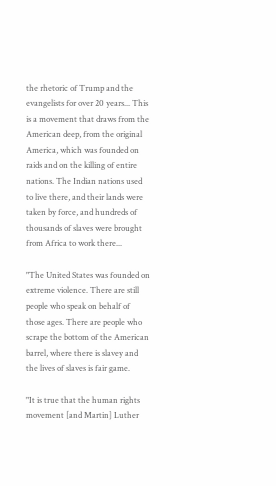the rhetoric of Trump and the evangelists for over 20 years... This is a movement that draws from the American deep, from the original America, which was founded on raids and on the killing of entire nations. The Indian nations used to live there, and their lands were taken by force, and hundreds of thousands of slaves were brought from Africa to work there...

"The United States was founded on extreme violence. There are still people who speak on behalf of those ages. There are people who scrape the bottom of the American barrel, where there is slavey and the lives of slaves is fair game.

"It is true that the human rights movement [and Martin] Luther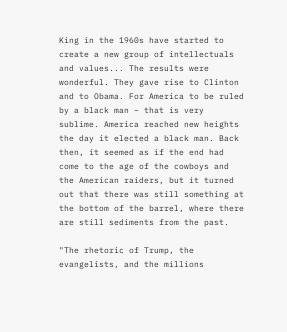King in the 1960s have started to create a new group of intellectuals and values... The results were wonderful. They gave rise to Clinton and to Obama. For America to be ruled by a black man – that is very sublime. America reached new heights the day it elected a black man. Back then, it seemed as if the end had come to the age of the cowboys and the American raiders, but it turned out that there was still something at the bottom of the barrel, where there are still sediments from the past.

"The rhetoric of Trump, the evangelists, and the millions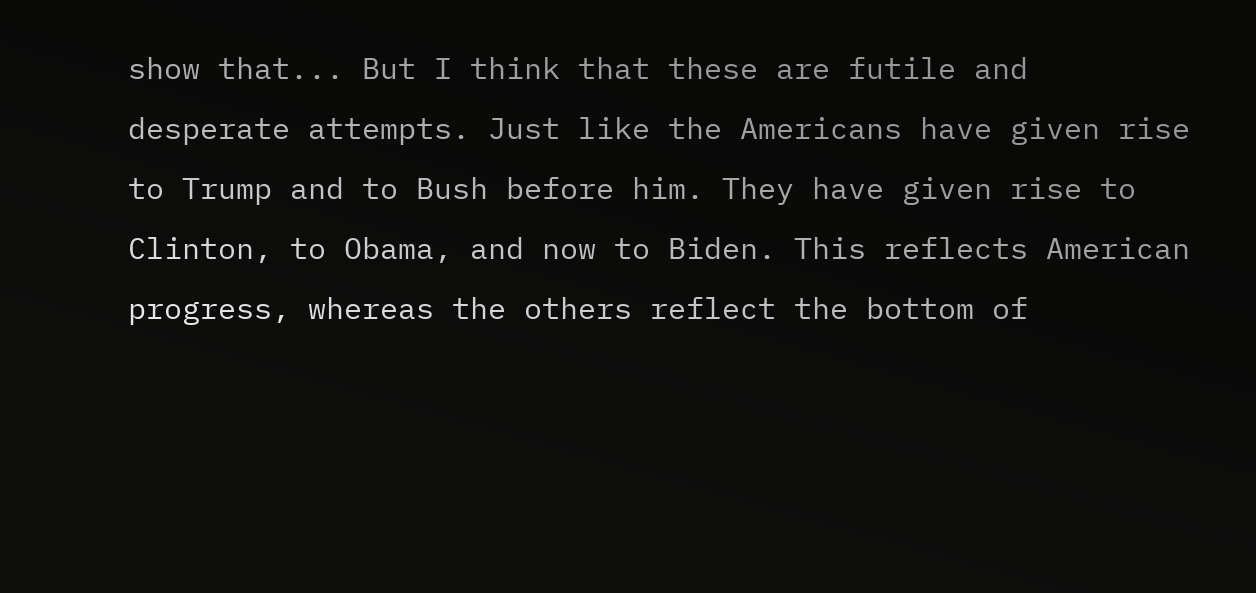show that... But I think that these are futile and desperate attempts. Just like the Americans have given rise to Trump and to Bush before him. They have given rise to Clinton, to Obama, and now to Biden. This reflects American progress, whereas the others reflect the bottom of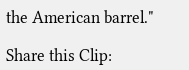the American barrel."

Share this Clip: